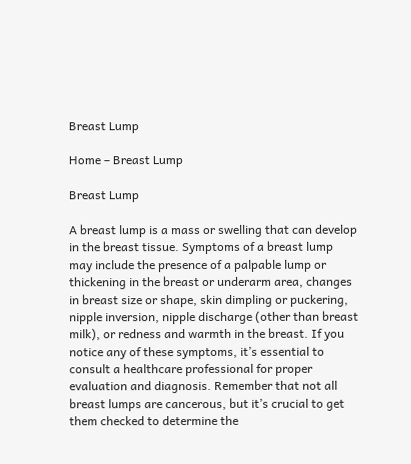Breast Lump

Home – Breast Lump

Breast Lump

A breast lump is a mass or swelling that can develop in the breast tissue. Symptoms of a breast lump may include the presence of a palpable lump or thickening in the breast or underarm area, changes in breast size or shape, skin dimpling or puckering, nipple inversion, nipple discharge (other than breast milk), or redness and warmth in the breast. If you notice any of these symptoms, it’s essential to consult a healthcare professional for proper evaluation and diagnosis. Remember that not all breast lumps are cancerous, but it’s crucial to get them checked to determine the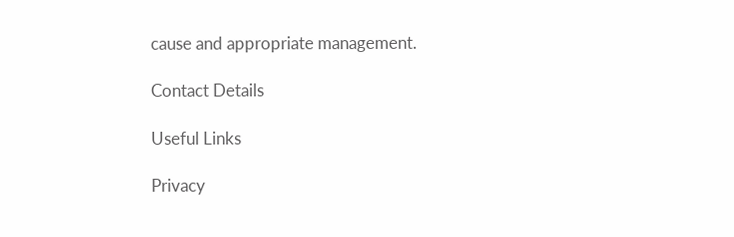cause and appropriate management.

Contact Details

Useful Links

Privacy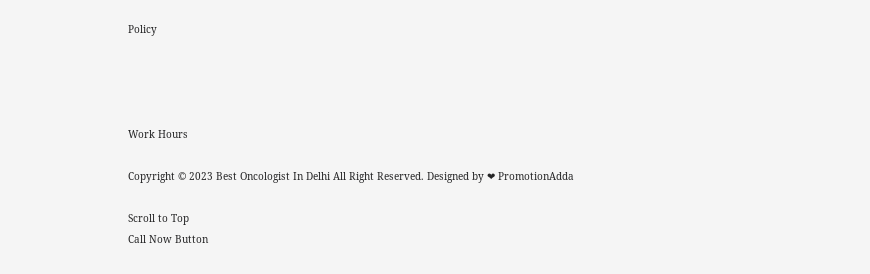Policy




Work Hours

Copyright © 2023 Best Oncologist In Delhi All Right Reserved. Designed by ❤ PromotionAdda

Scroll to Top
Call Now Button